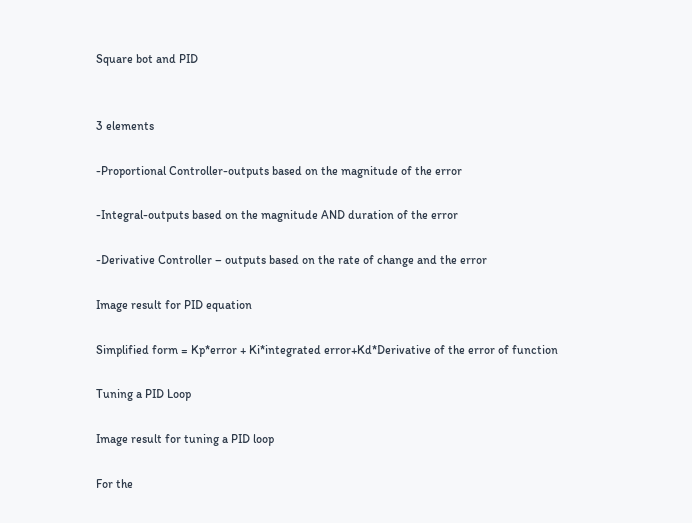Square bot and PID


3 elements

-Proportional Controller-outputs based on the magnitude of the error

-Integral-outputs based on the magnitude AND duration of the error

-Derivative Controller – outputs based on the rate of change and the error

Image result for PID equation

Simplified form = Kp*error + Ki*integrated error+Kd*Derivative of the error of function

Tuning a PID Loop

Image result for tuning a PID loop

For the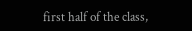first half of the class,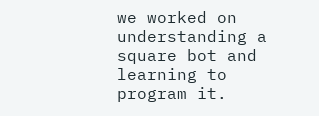we worked on understanding a square bot and learning to program it.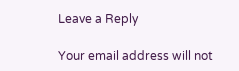Leave a Reply

Your email address will not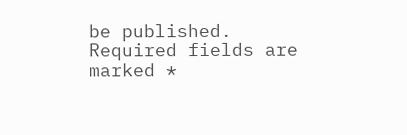be published. Required fields are marked *